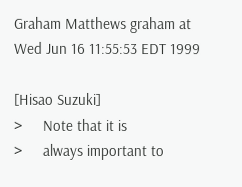Graham Matthews graham at
Wed Jun 16 11:55:53 EDT 1999

[Hisao Suzuki]
>     Note that it is
>     always important to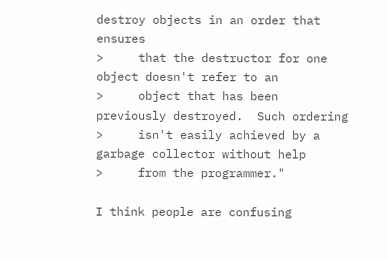destroy objects in an order that ensures
>     that the destructor for one object doesn't refer to an
>     object that has been previously destroyed.  Such ordering
>     isn't easily achieved by a garbage collector without help
>     from the programmer."

I think people are confusing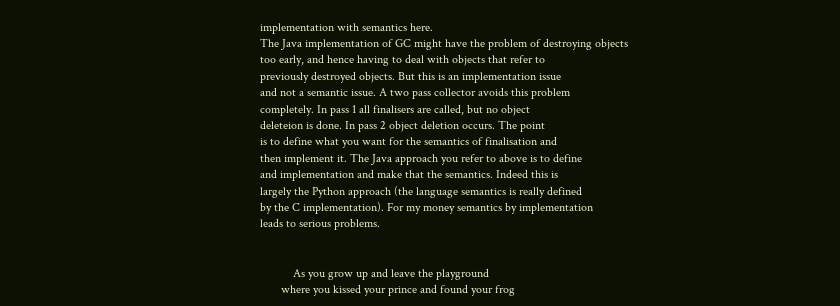implementation with semantics here.
The Java implementation of GC might have the problem of destroying objects
too early, and hence having to deal with objects that refer to
previously destroyed objects. But this is an implementation issue
and not a semantic issue. A two pass collector avoids this problem
completely. In pass 1 all finalisers are called, but no object
deleteion is done. In pass 2 object deletion occurs. The point
is to define what you want for the semantics of finalisation and
then implement it. The Java approach you refer to above is to define
and implementation and make that the semantics. Indeed this is
largely the Python approach (the language semantics is really defined
by the C implementation). For my money semantics by implementation
leads to serious problems.


           As you grow up and leave the playground
       where you kissed your prince and found your frog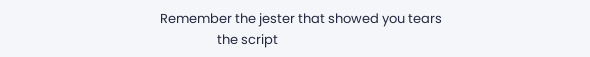Remember the jester that showed you tears
                   the script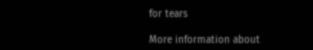for tears

More information about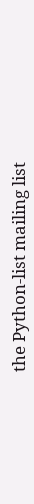the Python-list mailing list